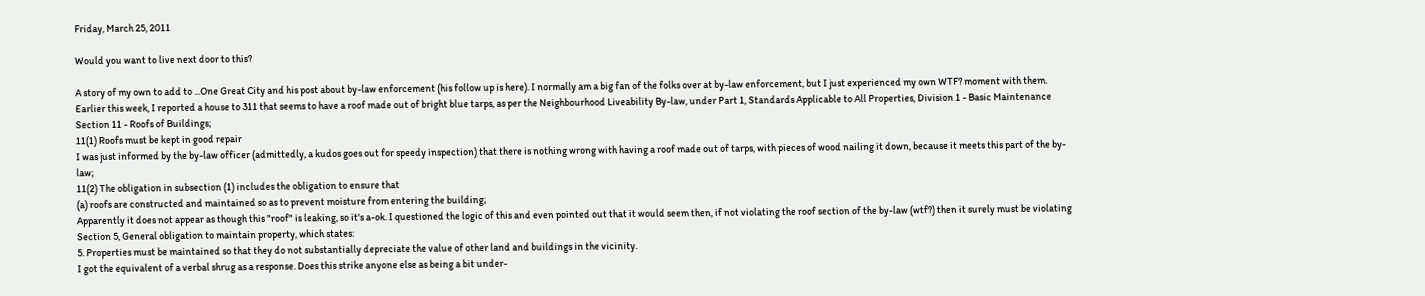Friday, March 25, 2011

Would you want to live next door to this?

A story of my own to add to ...One Great City and his post about by-law enforcement (his follow up is here). I normally am a big fan of the folks over at by-law enforcement, but I just experienced my own WTF? moment with them.  Earlier this week, I reported a house to 311 that seems to have a roof made out of bright blue tarps, as per the Neighbourhood Liveability By-law, under Part 1, Standards Applicable to All Properties, Division 1 - Basic Maintenance Section 11 - Roofs of Buildings;
11(1) Roofs must be kept in good repair
I was just informed by the by-law officer (admittedly, a kudos goes out for speedy inspection) that there is nothing wrong with having a roof made out of tarps, with pieces of wood nailing it down, because it meets this part of the by-law;
11(2) The obligation in subsection (1) includes the obligation to ensure that
(a) roofs are constructed and maintained so as to prevent moisture from entering the building;
Apparently it does not appear as though this "roof" is leaking, so it's a-ok. I questioned the logic of this and even pointed out that it would seem then, if not violating the roof section of the by-law (wtf?) then it surely must be violating Section 5, General obligation to maintain property, which states:
5. Properties must be maintained so that they do not substantially depreciate the value of other land and buildings in the vicinity.
I got the equivalent of a verbal shrug as a response. Does this strike anyone else as being a bit under-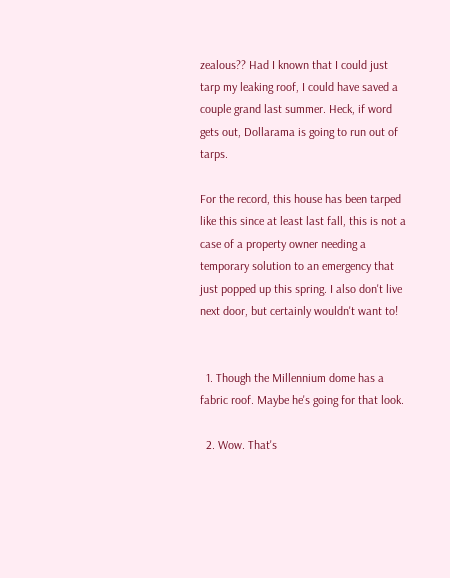zealous?? Had I known that I could just tarp my leaking roof, I could have saved a couple grand last summer. Heck, if word gets out, Dollarama is going to run out of tarps.

For the record, this house has been tarped like this since at least last fall, this is not a case of a property owner needing a temporary solution to an emergency that just popped up this spring. I also don't live next door, but certainly wouldn't want to!


  1. Though the Millennium dome has a fabric roof. Maybe he's going for that look.

  2. Wow. That's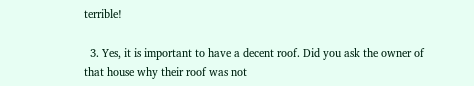terrible!

  3. Yes, it is important to have a decent roof. Did you ask the owner of that house why their roof was not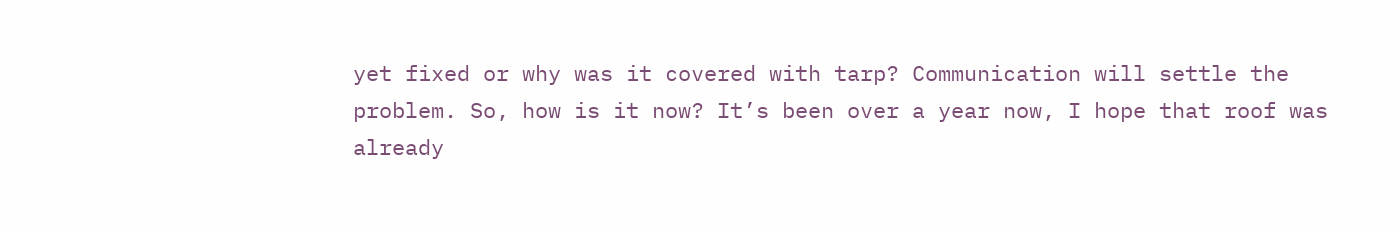yet fixed or why was it covered with tarp? Communication will settle the problem. So, how is it now? It’s been over a year now, I hope that roof was already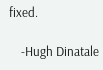fixed.

    -Hugh Dinatale